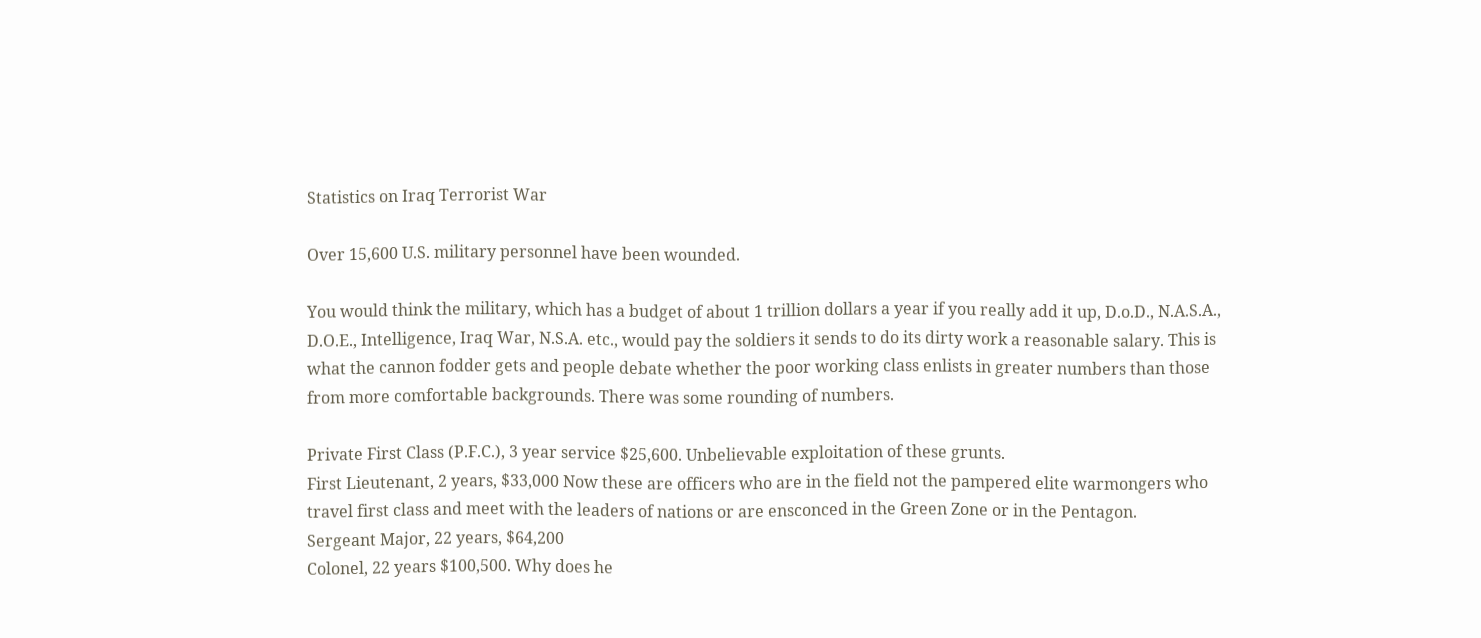Statistics on Iraq Terrorist War

Over 15,600 U.S. military personnel have been wounded.

You would think the military, which has a budget of about 1 trillion dollars a year if you really add it up, D.o.D., N.A.S.A., D.O.E., Intelligence, Iraq War, N.S.A. etc., would pay the soldiers it sends to do its dirty work a reasonable salary. This is what the cannon fodder gets and people debate whether the poor working class enlists in greater numbers than those from more comfortable backgrounds. There was some rounding of numbers.

Private First Class (P.F.C.), 3 year service $25,600. Unbelievable exploitation of these grunts.
First Lieutenant, 2 years, $33,000 Now these are officers who are in the field not the pampered elite warmongers who travel first class and meet with the leaders of nations or are ensconced in the Green Zone or in the Pentagon.
Sergeant Major, 22 years, $64,200
Colonel, 22 years $100,500. Why does he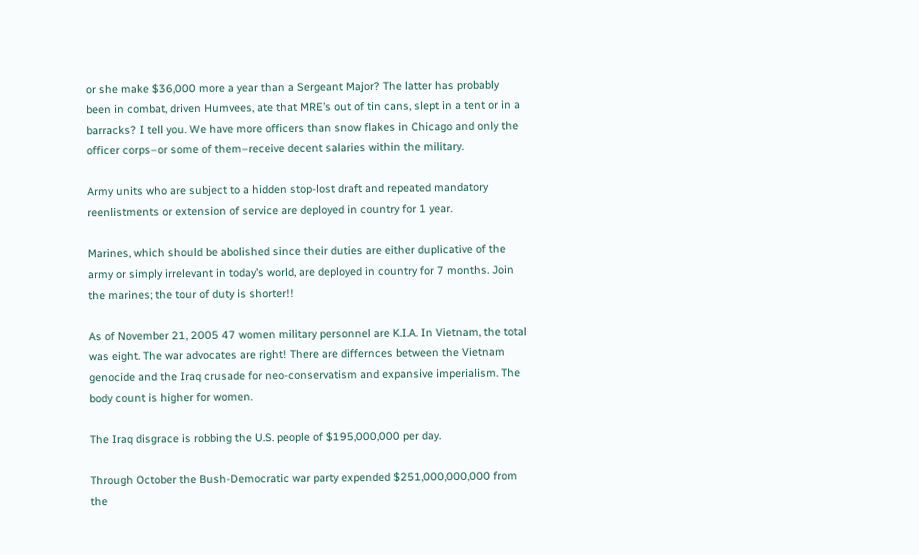or she make $36,000 more a year than a Sergeant Major? The latter has probably been in combat, driven Humvees, ate that MRE’s out of tin cans, slept in a tent or in a barracks? I tell you. We have more officers than snow flakes in Chicago and only the officer corps–or some of them–receive decent salaries within the military.

Army units who are subject to a hidden stop-lost draft and repeated mandatory reenlistments or extension of service are deployed in country for 1 year.

Marines, which should be abolished since their duties are either duplicative of the army or simply irrelevant in today’s world, are deployed in country for 7 months. Join the marines; the tour of duty is shorter!!

As of November 21, 2005 47 women military personnel are K.I.A. In Vietnam, the total was eight. The war advocates are right! There are differnces between the Vietnam genocide and the Iraq crusade for neo-conservatism and expansive imperialism. The body count is higher for women.

The Iraq disgrace is robbing the U.S. people of $195,000,000 per day.

Through October the Bush-Democratic war party expended $251,000,000,000 from the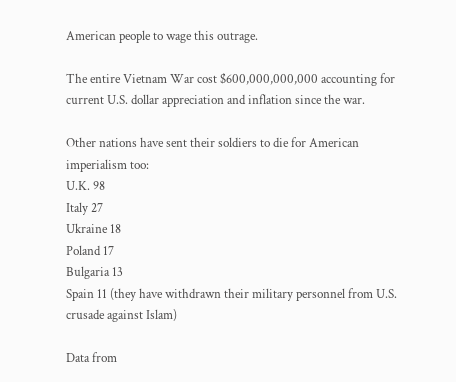American people to wage this outrage.

The entire Vietnam War cost $600,000,000,000 accounting for current U.S. dollar appreciation and inflation since the war.

Other nations have sent their soldiers to die for American imperialism too:
U.K. 98
Italy 27
Ukraine 18
Poland 17
Bulgaria 13
Spain 11 (they have withdrawn their military personnel from U.S. crusade against Islam)

Data from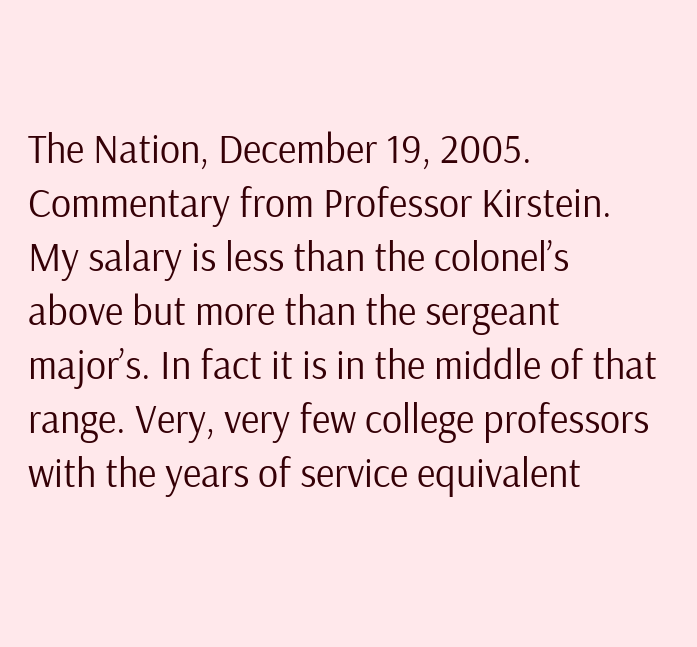The Nation, December 19, 2005. Commentary from Professor Kirstein. My salary is less than the colonel’s above but more than the sergeant major’s. In fact it is in the middle of that range. Very, very few college professors with the years of service equivalent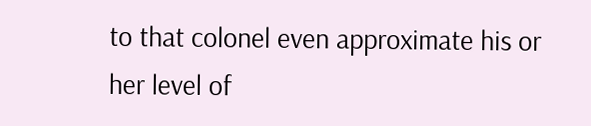to that colonel even approximate his or her level of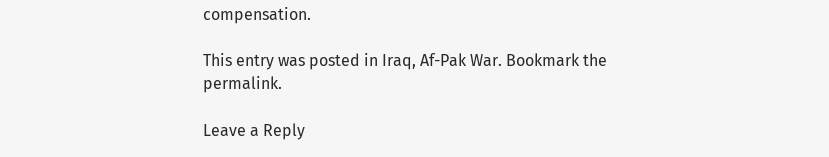compensation.

This entry was posted in Iraq, Af-Pak War. Bookmark the permalink.

Leave a Reply